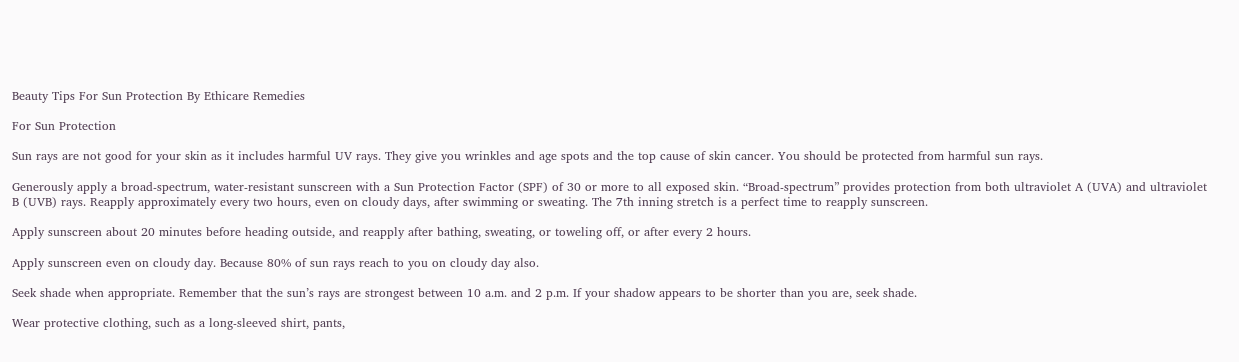Beauty Tips For Sun Protection By Ethicare Remedies

For Sun Protection

Sun rays are not good for your skin as it includes harmful UV rays. They give you wrinkles and age spots and the top cause of skin cancer. You should be protected from harmful sun rays.

Generously apply a broad-spectrum, water-resistant sunscreen with a Sun Protection Factor (SPF) of 30 or more to all exposed skin. “Broad-spectrum” provides protection from both ultraviolet A (UVA) and ultraviolet B (UVB) rays. Reapply approximately every two hours, even on cloudy days, after swimming or sweating. The 7th inning stretch is a perfect time to reapply sunscreen.

Apply sunscreen about 20 minutes before heading outside, and reapply after bathing, sweating, or toweling off, or after every 2 hours.

Apply sunscreen even on cloudy day. Because 80% of sun rays reach to you on cloudy day also.

Seek shade when appropriate. Remember that the sun’s rays are strongest between 10 a.m. and 2 p.m. If your shadow appears to be shorter than you are, seek shade.

Wear protective clothing, such as a long-sleeved shirt, pants,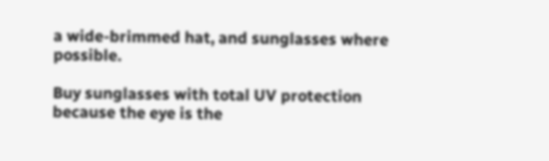a wide-brimmed hat, and sunglasses where possible.

Buy sunglasses with total UV protection because the eye is the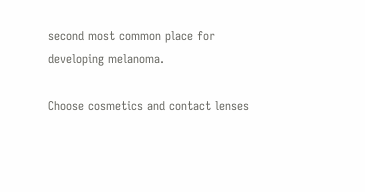second most common place for developing melanoma.

Choose cosmetics and contact lenses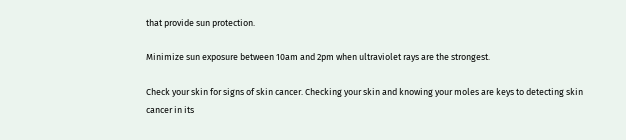that provide sun protection.

Minimize sun exposure between 10am and 2pm when ultraviolet rays are the strongest.

Check your skin for signs of skin cancer. Checking your skin and knowing your moles are keys to detecting skin cancer in its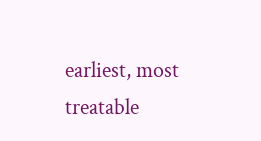earliest, most treatable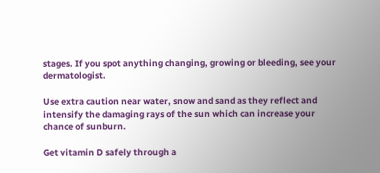stages. If you spot anything changing, growing or bleeding, see your dermatologist.

Use extra caution near water, snow and sand as they reflect and intensify the damaging rays of the sun which can increase your chance of sunburn.

Get vitamin D safely through a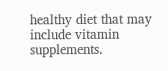healthy diet that may include vitamin supplements.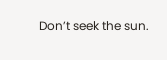Don’t seek the sun.